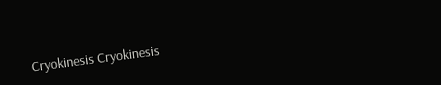Cryokinesis Cryokinesis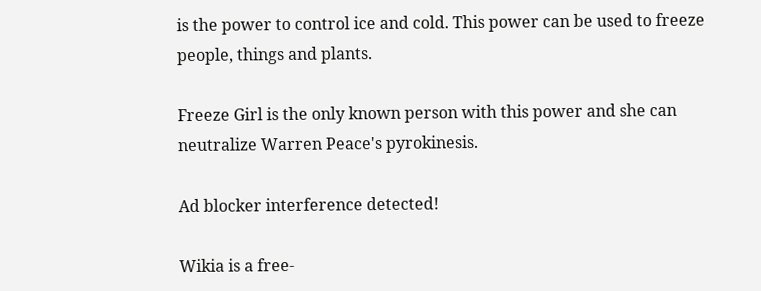is the power to control ice and cold. This power can be used to freeze people, things and plants.

Freeze Girl is the only known person with this power and she can neutralize Warren Peace's pyrokinesis.

Ad blocker interference detected!

Wikia is a free-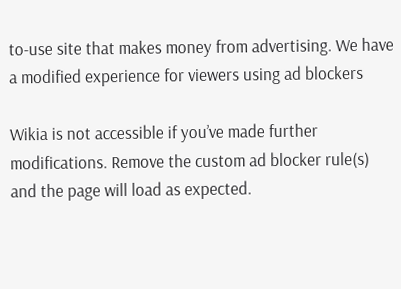to-use site that makes money from advertising. We have a modified experience for viewers using ad blockers

Wikia is not accessible if you’ve made further modifications. Remove the custom ad blocker rule(s) and the page will load as expected.